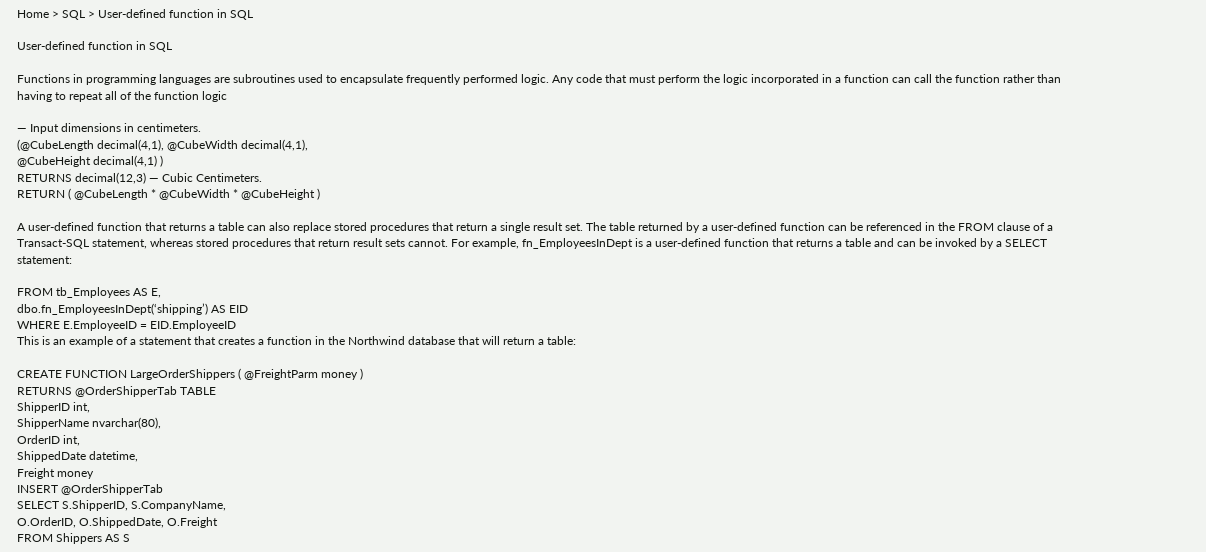Home > SQL > User-defined function in SQL

User-defined function in SQL

Functions in programming languages are subroutines used to encapsulate frequently performed logic. Any code that must perform the logic incorporated in a function can call the function rather than having to repeat all of the function logic

— Input dimensions in centimeters.
(@CubeLength decimal(4,1), @CubeWidth decimal(4,1),
@CubeHeight decimal(4,1) )
RETURNS decimal(12,3) — Cubic Centimeters.
RETURN ( @CubeLength * @CubeWidth * @CubeHeight )

A user-defined function that returns a table can also replace stored procedures that return a single result set. The table returned by a user-defined function can be referenced in the FROM clause of a Transact-SQL statement, whereas stored procedures that return result sets cannot. For example, fn_EmployeesInDept is a user-defined function that returns a table and can be invoked by a SELECT statement:

FROM tb_Employees AS E,
dbo.fn_EmployeesInDept(‘shipping’) AS EID
WHERE E.EmployeeID = EID.EmployeeID
This is an example of a statement that creates a function in the Northwind database that will return a table:

CREATE FUNCTION LargeOrderShippers ( @FreightParm money )
RETURNS @OrderShipperTab TABLE
ShipperID int,
ShipperName nvarchar(80),
OrderID int,
ShippedDate datetime,
Freight money
INSERT @OrderShipperTab
SELECT S.ShipperID, S.CompanyName,
O.OrderID, O.ShippedDate, O.Freight
FROM Shippers AS S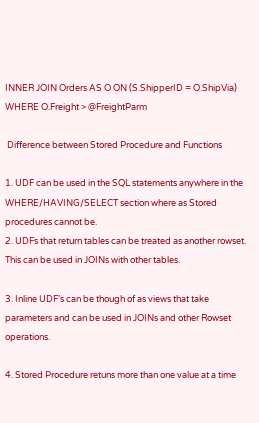INNER JOIN Orders AS O ON (S.ShipperID = O.ShipVia)
WHERE O.Freight > @FreightParm

 Difference between Stored Procedure and Functions

1. UDF can be used in the SQL statements anywhere in the WHERE/HAVING/SELECT section where as Stored procedures cannot be.
2. UDFs that return tables can be treated as another rowset. This can be used in JOINs with other tables.

3. Inline UDF’s can be though of as views that take parameters and can be used in JOINs and other Rowset operations.

4. Stored Procedure retuns more than one value at a time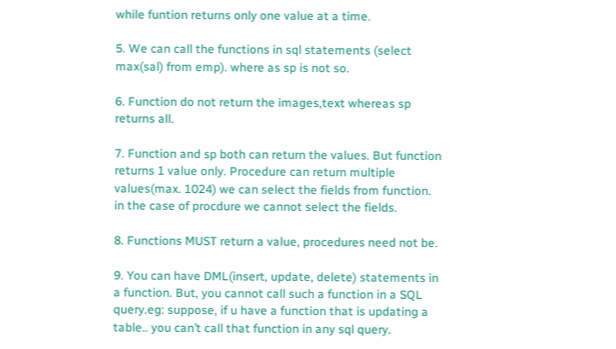while funtion returns only one value at a time.

5. We can call the functions in sql statements (select max(sal) from emp). where as sp is not so.

6. Function do not return the images,text whereas sp returns all.

7. Function and sp both can return the values. But function returns 1 value only. Procedure can return multiple values(max. 1024) we can select the fields from function. in the case of procdure we cannot select the fields.

8. Functions MUST return a value, procedures need not be.

9. You can have DML(insert, update, delete) statements in a function. But, you cannot call such a function in a SQL query.eg: suppose, if u have a function that is updating a table.. you can’t call that function in any sql query.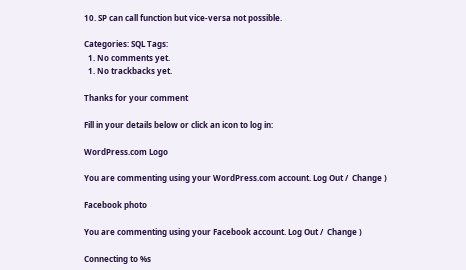10. SP can call function but vice-versa not possible.

Categories: SQL Tags:
  1. No comments yet.
  1. No trackbacks yet.

Thanks for your comment

Fill in your details below or click an icon to log in:

WordPress.com Logo

You are commenting using your WordPress.com account. Log Out /  Change )

Facebook photo

You are commenting using your Facebook account. Log Out /  Change )

Connecting to %s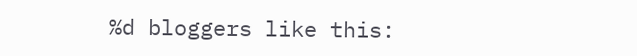%d bloggers like this: